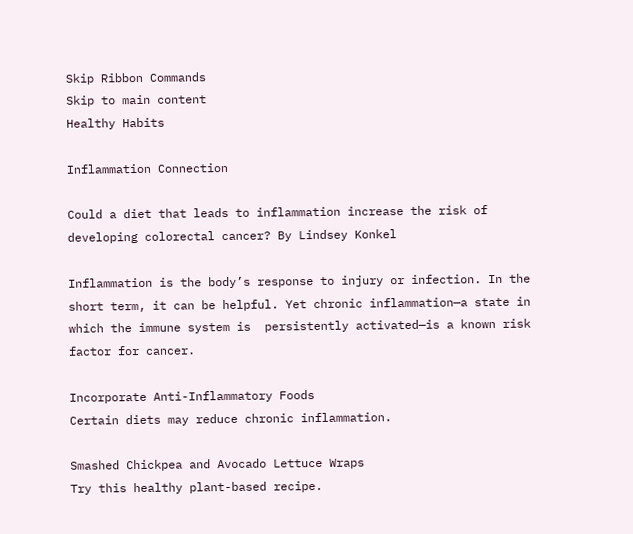Skip Ribbon Commands
Skip to main content
Healthy Habits

Inflammation Connection

Could a diet that leads to inflammation increase the risk of developing colorectal cancer? By Lindsey Konkel

Inflammation is the body’s response to injury or infection. In the short term, it can be helpful. Yet chronic inflammation—a state in which the immune system is  persistently activated—is a known risk factor for cancer.

Incorporate Anti-Inflammatory Foods
Certain diets may reduce chronic inflammation.

Smashed Chickpea and Avocado Lettuce Wraps
Try this healthy plant-based recipe.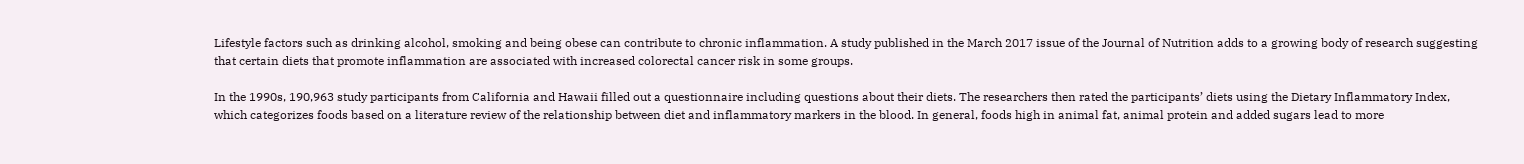Lifestyle factors such as drinking alcohol, smoking and being obese can contribute to chronic inflammation. A study published in the March 2017 issue of the Journal of Nutrition adds to a growing body of research suggesting that certain diets that promote inflammation are associated with increased colorectal cancer risk in some groups.

In the 1990s, 190,963 study participants from California and Hawaii filled out a questionnaire including questions about their diets. The researchers then rated the participants’ diets using the Dietary Inflammatory Index, which categorizes foods based on a literature review of the relationship between diet and inflammatory markers in the blood. In general, foods high in animal fat, animal protein and added sugars lead to more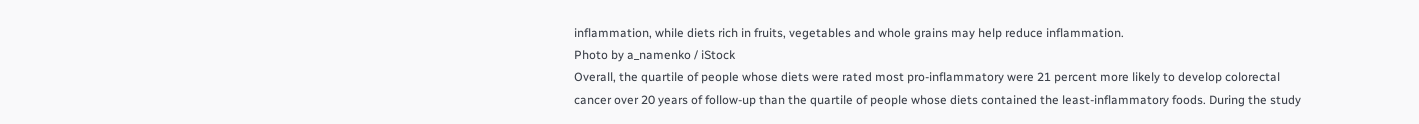inflammation, while diets rich in fruits, vegetables and whole grains may help reduce inflammation.
Photo by a_namenko / iStock
Overall, the quartile of people whose diets were rated most pro-inflammatory were 21 percent more likely to develop colorectal cancer over 20 years of follow-up than the quartile of people whose diets contained the least-inflammatory foods. During the study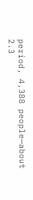period, 4,388 people—about 2.3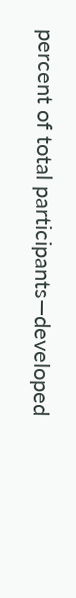percent of total participants—developed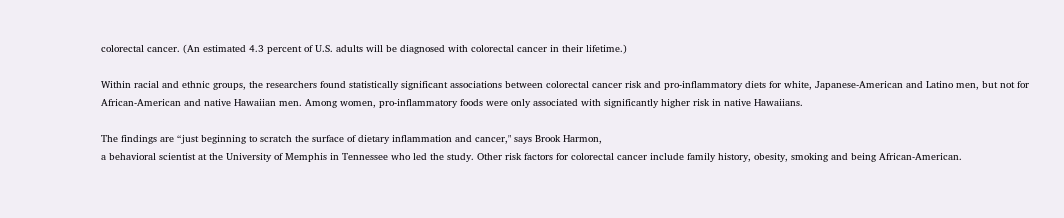colorectal cancer. (An estimated 4.3 percent of U.S. adults will be diagnosed with colorectal cancer in their lifetime.)

Within racial and ethnic groups, the researchers found statistically significant associations between colorectal cancer risk and pro-inflammatory diets for white, Japanese-American and Latino men, but not for African-American and native Hawaiian men. Among women, pro-inflammatory foods were only associated with significantly higher risk in native Hawaiians.

The findings are “just beginning to scratch the surface of dietary inflammation and cancer," says Brook Harmon,
a behavioral scientist at the University of Memphis in Tennessee who led the study. Other risk factors for colorectal cancer include family history, obesity, smoking and being African-American.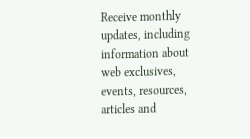Receive monthly updates, including information about web exclusives, events, resources, articles and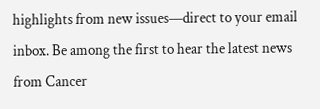highlights from new issues—direct to your email inbox. Be among the first to hear the latest news from Cancer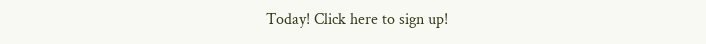Today! Click here to sign up!